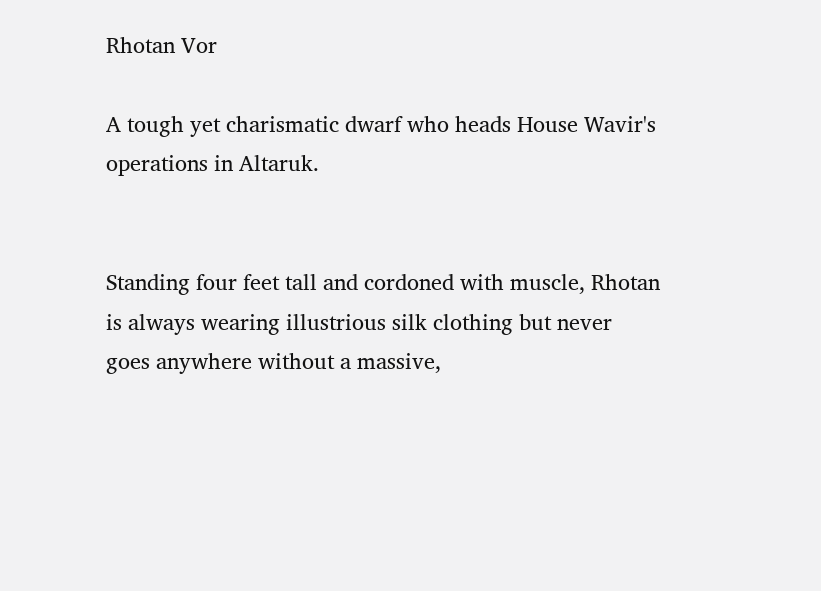Rhotan Vor

A tough yet charismatic dwarf who heads House Wavir's operations in Altaruk.


Standing four feet tall and cordoned with muscle, Rhotan is always wearing illustrious silk clothing but never goes anywhere without a massive,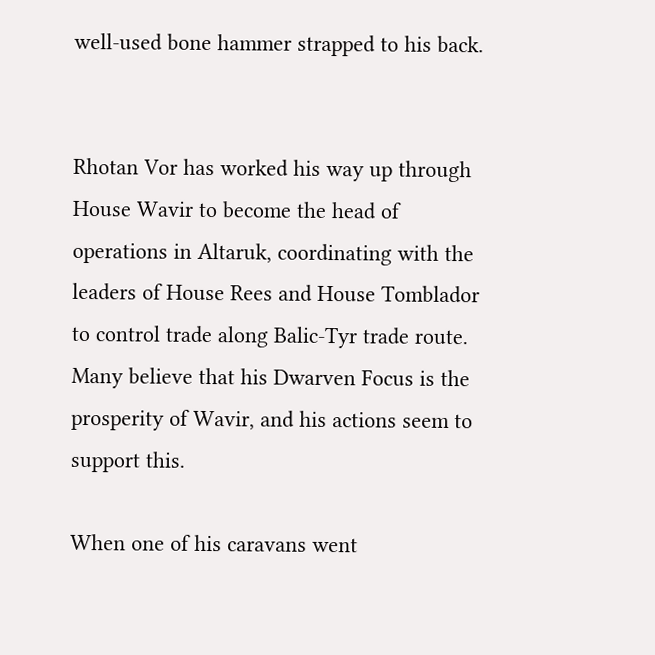well-used bone hammer strapped to his back.


Rhotan Vor has worked his way up through House Wavir to become the head of operations in Altaruk, coordinating with the leaders of House Rees and House Tomblador to control trade along Balic-Tyr trade route. Many believe that his Dwarven Focus is the prosperity of Wavir, and his actions seem to support this.

When one of his caravans went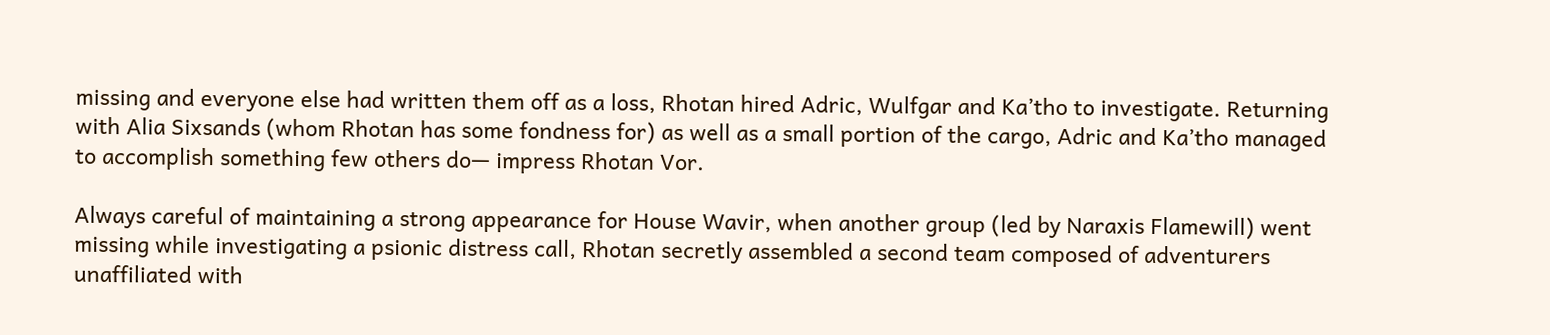missing and everyone else had written them off as a loss, Rhotan hired Adric, Wulfgar and Ka’tho to investigate. Returning with Alia Sixsands (whom Rhotan has some fondness for) as well as a small portion of the cargo, Adric and Ka’tho managed to accomplish something few others do— impress Rhotan Vor.

Always careful of maintaining a strong appearance for House Wavir, when another group (led by Naraxis Flamewill) went missing while investigating a psionic distress call, Rhotan secretly assembled a second team composed of adventurers unaffiliated with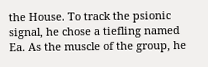the House. To track the psionic signal, he chose a tiefling named Ea. As the muscle of the group, he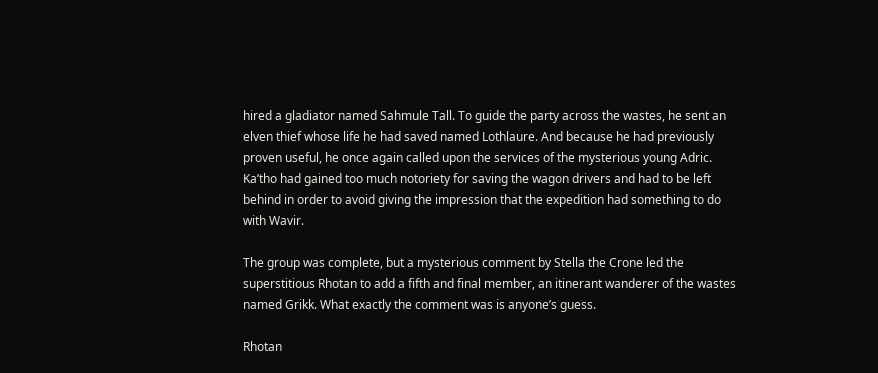hired a gladiator named Sahmule Tall. To guide the party across the wastes, he sent an elven thief whose life he had saved named Lothlaure. And because he had previously proven useful, he once again called upon the services of the mysterious young Adric. Ka’tho had gained too much notoriety for saving the wagon drivers and had to be left behind in order to avoid giving the impression that the expedition had something to do with Wavir.

The group was complete, but a mysterious comment by Stella the Crone led the superstitious Rhotan to add a fifth and final member, an itinerant wanderer of the wastes named Grikk. What exactly the comment was is anyone’s guess.

Rhotan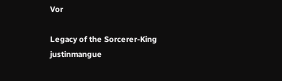Vor

Legacy of the Sorcerer-King justinmangue